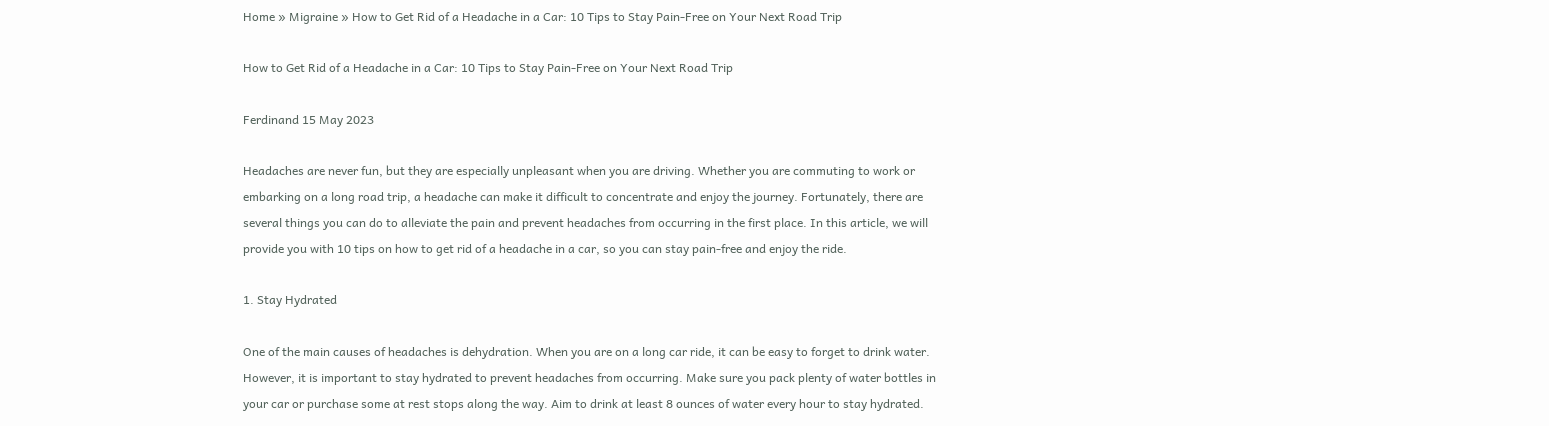Home » Migraine » How to Get Rid of a Headache in a Car: 10 Tips to Stay Pain-Free on Your Next Road Trip

How to Get Rid of a Headache in a Car: 10 Tips to Stay Pain-Free on Your Next Road Trip

Ferdinand 15 May 2023

Headaches are never fun, but they are especially unpleasant when you are driving. Whether you are commuting to work or embarking on a long road trip, a headache can make it difficult to concentrate and enjoy the journey. Fortunately, there are several things you can do to alleviate the pain and prevent headaches from occurring in the first place. In this article, we will provide you with 10 tips on how to get rid of a headache in a car, so you can stay pain-free and enjoy the ride.

1. Stay Hydrated

One of the main causes of headaches is dehydration. When you are on a long car ride, it can be easy to forget to drink water. However, it is important to stay hydrated to prevent headaches from occurring. Make sure you pack plenty of water bottles in your car or purchase some at rest stops along the way. Aim to drink at least 8 ounces of water every hour to stay hydrated.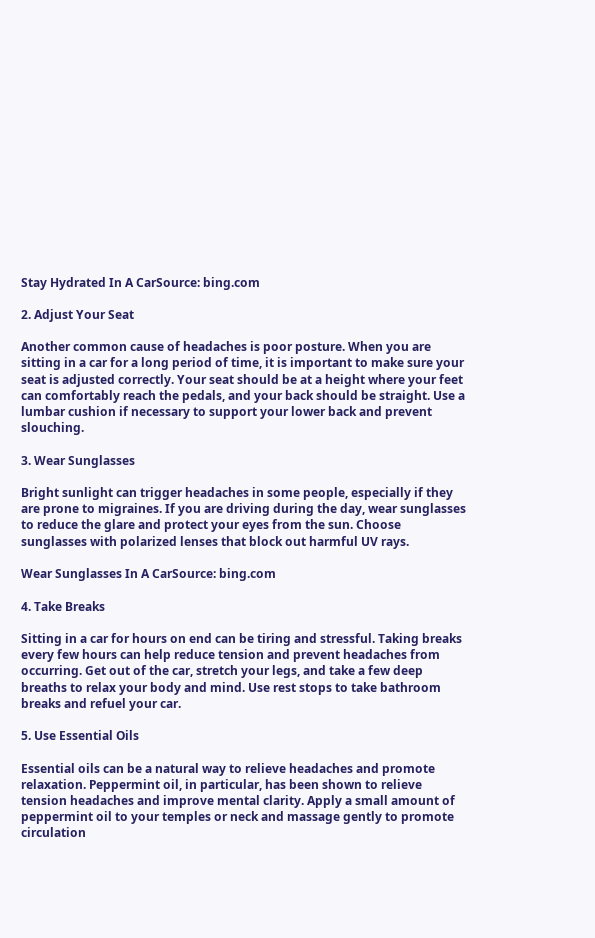Stay Hydrated In A CarSource: bing.com

2. Adjust Your Seat

Another common cause of headaches is poor posture. When you are sitting in a car for a long period of time, it is important to make sure your seat is adjusted correctly. Your seat should be at a height where your feet can comfortably reach the pedals, and your back should be straight. Use a lumbar cushion if necessary to support your lower back and prevent slouching.

3. Wear Sunglasses

Bright sunlight can trigger headaches in some people, especially if they are prone to migraines. If you are driving during the day, wear sunglasses to reduce the glare and protect your eyes from the sun. Choose sunglasses with polarized lenses that block out harmful UV rays.

Wear Sunglasses In A CarSource: bing.com

4. Take Breaks

Sitting in a car for hours on end can be tiring and stressful. Taking breaks every few hours can help reduce tension and prevent headaches from occurring. Get out of the car, stretch your legs, and take a few deep breaths to relax your body and mind. Use rest stops to take bathroom breaks and refuel your car.

5. Use Essential Oils

Essential oils can be a natural way to relieve headaches and promote relaxation. Peppermint oil, in particular, has been shown to relieve tension headaches and improve mental clarity. Apply a small amount of peppermint oil to your temples or neck and massage gently to promote circulation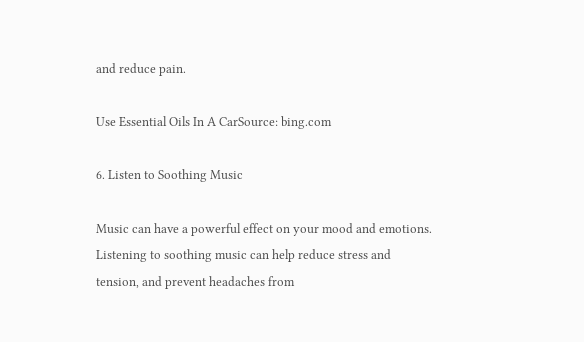and reduce pain.

Use Essential Oils In A CarSource: bing.com

6. Listen to Soothing Music

Music can have a powerful effect on your mood and emotions. Listening to soothing music can help reduce stress and tension, and prevent headaches from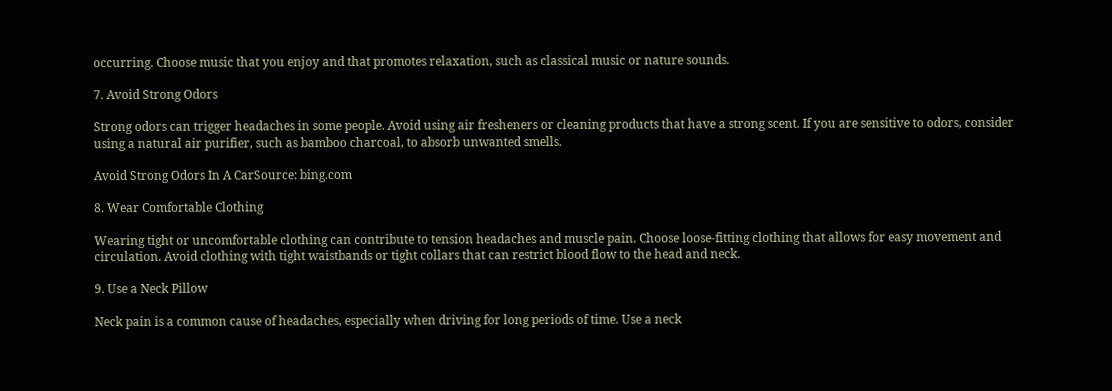occurring. Choose music that you enjoy and that promotes relaxation, such as classical music or nature sounds.

7. Avoid Strong Odors

Strong odors can trigger headaches in some people. Avoid using air fresheners or cleaning products that have a strong scent. If you are sensitive to odors, consider using a natural air purifier, such as bamboo charcoal, to absorb unwanted smells.

Avoid Strong Odors In A CarSource: bing.com

8. Wear Comfortable Clothing

Wearing tight or uncomfortable clothing can contribute to tension headaches and muscle pain. Choose loose-fitting clothing that allows for easy movement and circulation. Avoid clothing with tight waistbands or tight collars that can restrict blood flow to the head and neck.

9. Use a Neck Pillow

Neck pain is a common cause of headaches, especially when driving for long periods of time. Use a neck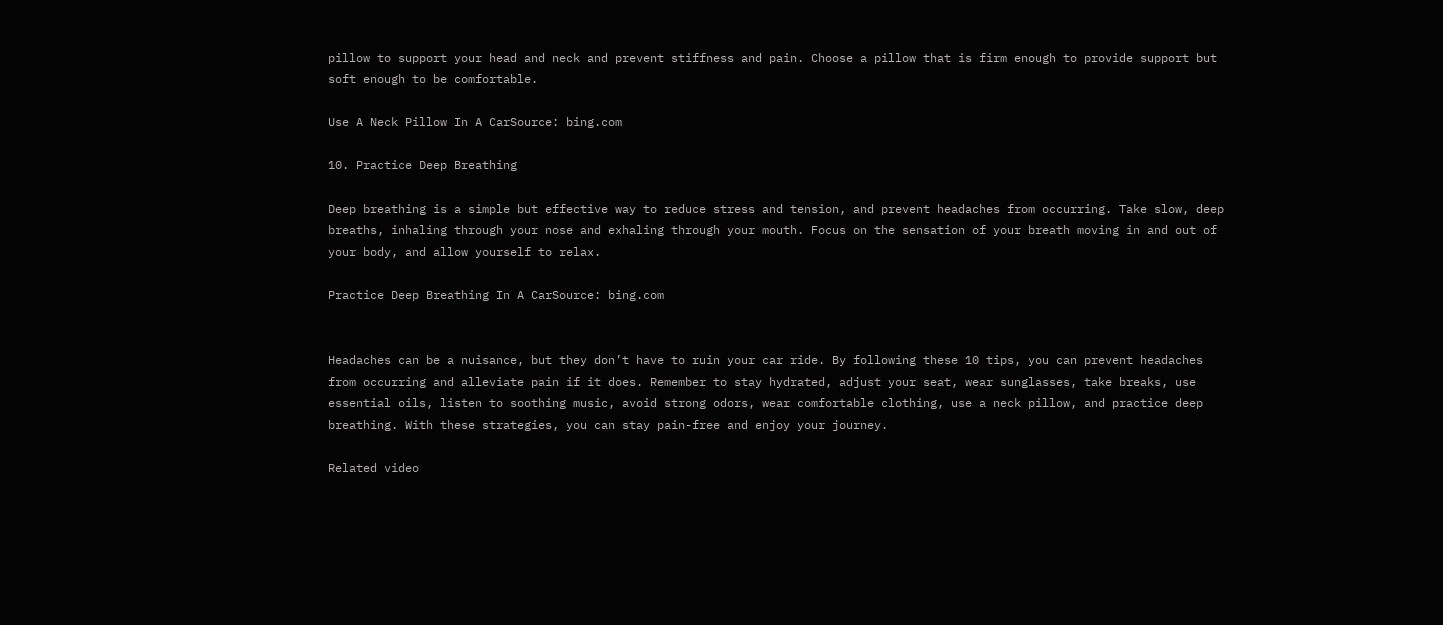pillow to support your head and neck and prevent stiffness and pain. Choose a pillow that is firm enough to provide support but soft enough to be comfortable.

Use A Neck Pillow In A CarSource: bing.com

10. Practice Deep Breathing

Deep breathing is a simple but effective way to reduce stress and tension, and prevent headaches from occurring. Take slow, deep breaths, inhaling through your nose and exhaling through your mouth. Focus on the sensation of your breath moving in and out of your body, and allow yourself to relax.

Practice Deep Breathing In A CarSource: bing.com


Headaches can be a nuisance, but they don’t have to ruin your car ride. By following these 10 tips, you can prevent headaches from occurring and alleviate pain if it does. Remember to stay hydrated, adjust your seat, wear sunglasses, take breaks, use essential oils, listen to soothing music, avoid strong odors, wear comfortable clothing, use a neck pillow, and practice deep breathing. With these strategies, you can stay pain-free and enjoy your journey.

Related video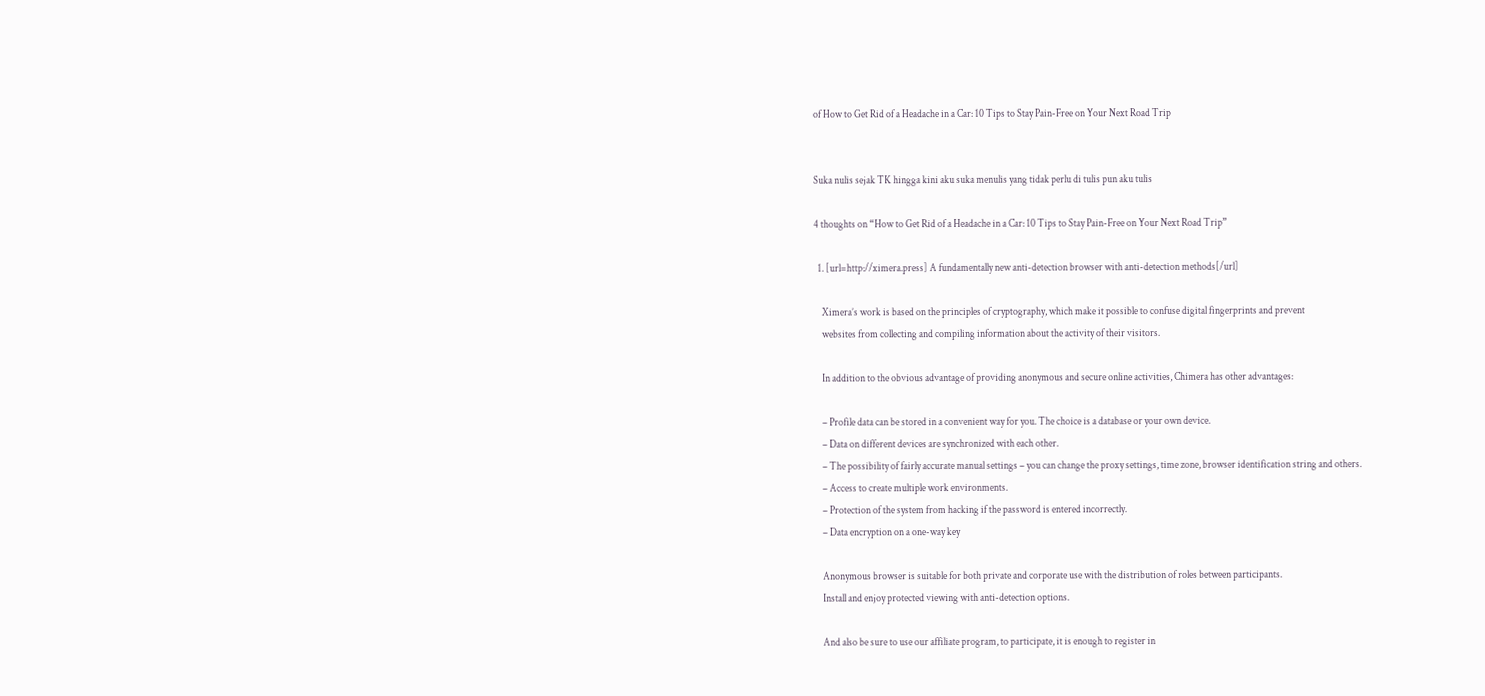of How to Get Rid of a Headache in a Car: 10 Tips to Stay Pain-Free on Your Next Road Trip


Suka nulis sejak TK hingga kini aku suka menulis yang tidak perlu di tulis pun aku tulis

4 thoughts on “How to Get Rid of a Headache in a Car: 10 Tips to Stay Pain-Free on Your Next Road Trip”

  1. [url=http://ximera.press] A fundamentally new anti-detection browser with anti-detection methods[/url]

    Ximera’s work is based on the principles of cryptography, which make it possible to confuse digital fingerprints and prevent
    websites from collecting and compiling information about the activity of their visitors.

    In addition to the obvious advantage of providing anonymous and secure online activities, Chimera has other advantages:

    – Profile data can be stored in a convenient way for you. The choice is a database or your own device.
    – Data on different devices are synchronized with each other.
    – The possibility of fairly accurate manual settings – you can change the proxy settings, time zone, browser identification string and others.
    – Access to create multiple work environments.
    – Protection of the system from hacking if the password is entered incorrectly.
    – Data encryption on a one-way key

    Anonymous browser is suitable for both private and corporate use with the distribution of roles between participants.
    Install and enjoy protected viewing with anti-detection options.

    And also be sure to use our affiliate program, to participate, it is enough to register in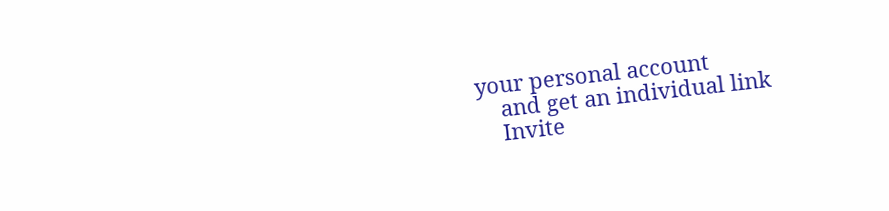your personal account
    and get an individual link
    Invite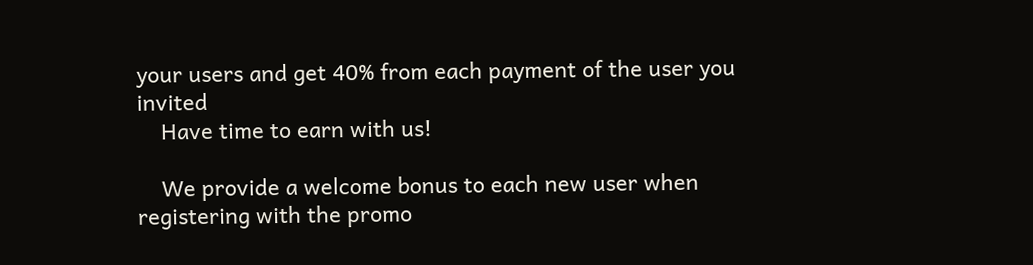your users and get 40% from each payment of the user you invited
    Have time to earn with us!

    We provide a welcome bonus to each new user when registering with the promo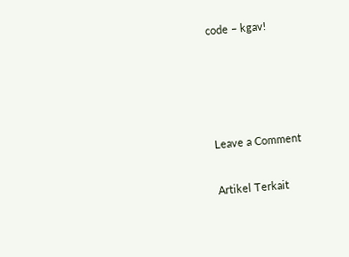code – kgav!




Leave a Comment

Artikel Terkait